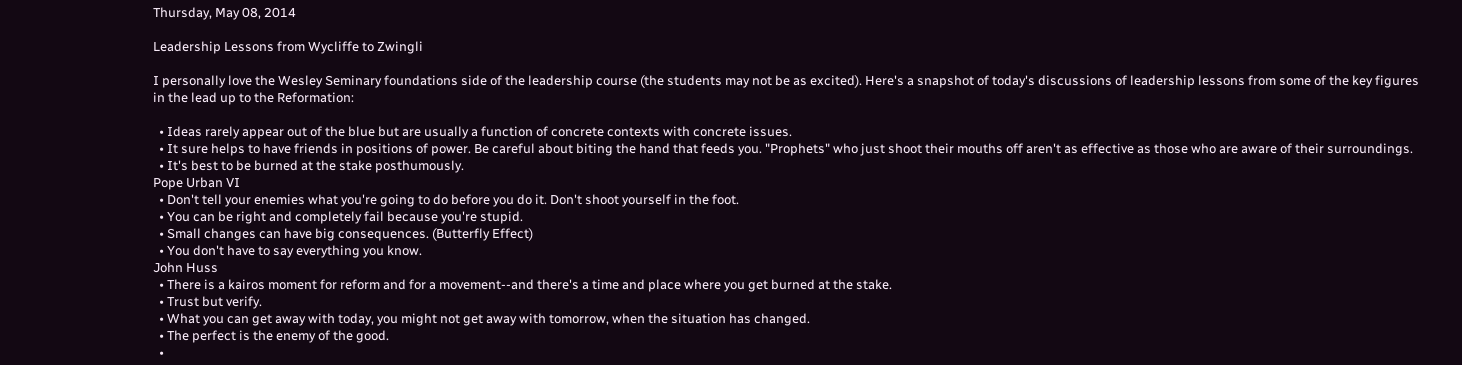Thursday, May 08, 2014

Leadership Lessons from Wycliffe to Zwingli

I personally love the Wesley Seminary foundations side of the leadership course (the students may not be as excited). Here's a snapshot of today's discussions of leadership lessons from some of the key figures in the lead up to the Reformation:

  • Ideas rarely appear out of the blue but are usually a function of concrete contexts with concrete issues.
  • It sure helps to have friends in positions of power. Be careful about biting the hand that feeds you. "Prophets" who just shoot their mouths off aren't as effective as those who are aware of their surroundings.
  • It's best to be burned at the stake posthumously.
Pope Urban VI
  • Don't tell your enemies what you're going to do before you do it. Don't shoot yourself in the foot.
  • You can be right and completely fail because you're stupid.
  • Small changes can have big consequences. (Butterfly Effect)
  • You don't have to say everything you know.
John Huss
  • There is a kairos moment for reform and for a movement--and there's a time and place where you get burned at the stake.
  • Trust but verify.
  • What you can get away with today, you might not get away with tomorrow, when the situation has changed.
  • The perfect is the enemy of the good.
  •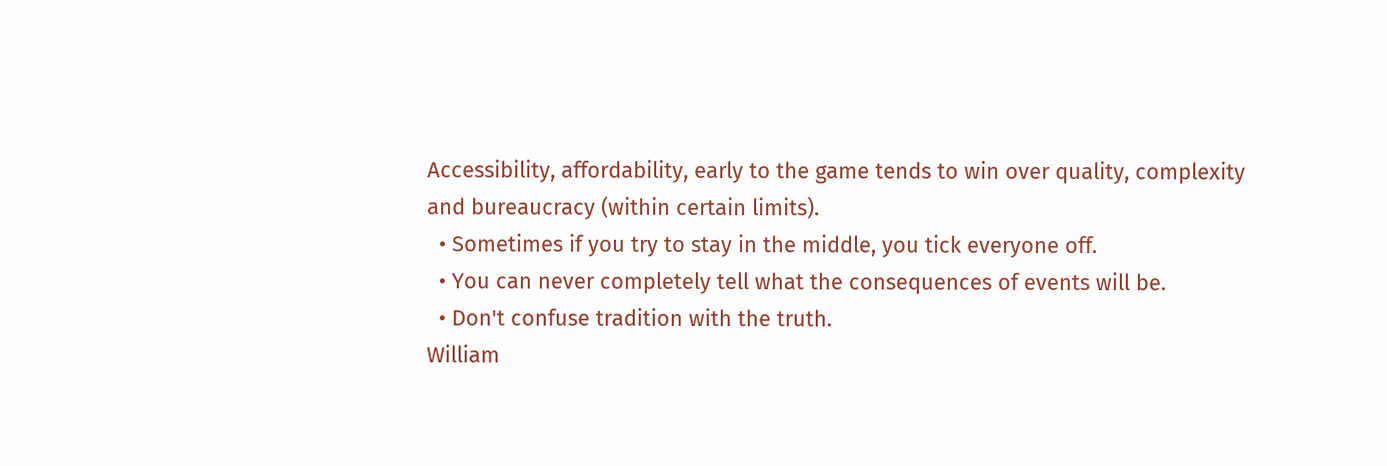Accessibility, affordability, early to the game tends to win over quality, complexity and bureaucracy (within certain limits).
  • Sometimes if you try to stay in the middle, you tick everyone off.
  • You can never completely tell what the consequences of events will be.
  • Don't confuse tradition with the truth.
William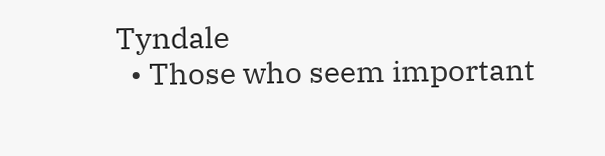Tyndale
  • Those who seem important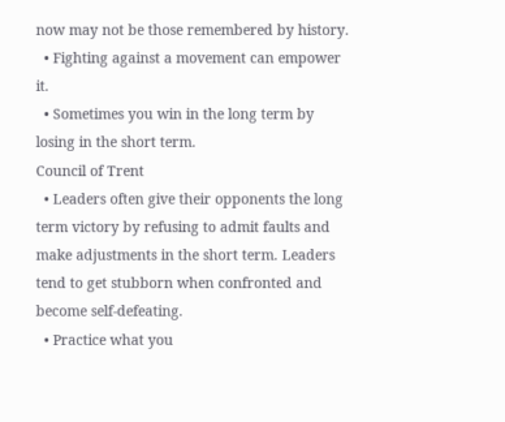now may not be those remembered by history.
  • Fighting against a movement can empower it.
  • Sometimes you win in the long term by losing in the short term.
Council of Trent
  • Leaders often give their opponents the long term victory by refusing to admit faults and make adjustments in the short term. Leaders tend to get stubborn when confronted and become self-defeating.
  • Practice what you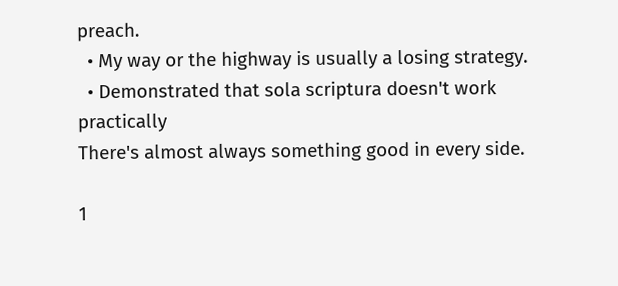preach.
  • My way or the highway is usually a losing strategy.
  • Demonstrated that sola scriptura doesn't work practically
There's almost always something good in every side.

1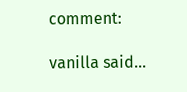comment:

vanilla said...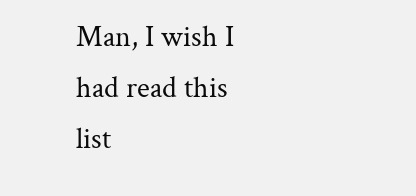Man, I wish I had read this list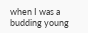when I was a budding young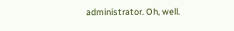administrator. Oh, well.